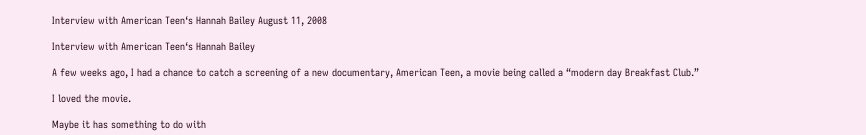Interview with American Teen‘s Hannah Bailey August 11, 2008

Interview with American Teen‘s Hannah Bailey

A few weeks ago, I had a chance to catch a screening of a new documentary, American Teen, a movie being called a “modern day Breakfast Club.”

I loved the movie.

Maybe it has something to do with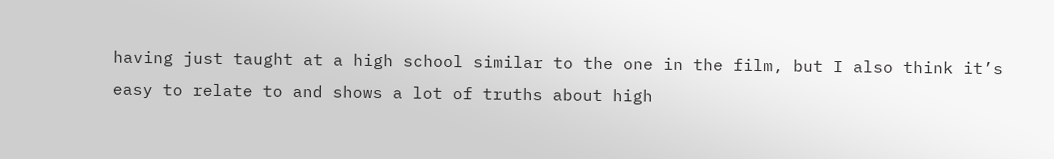having just taught at a high school similar to the one in the film, but I also think it’s easy to relate to and shows a lot of truths about high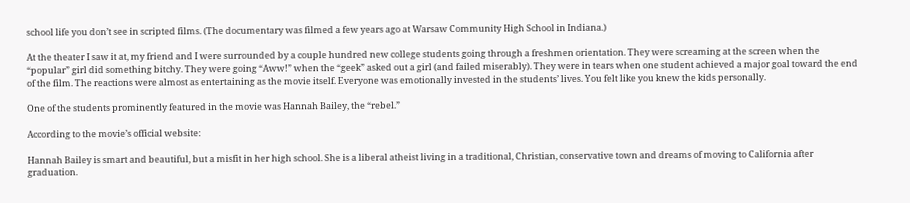school life you don’t see in scripted films. (The documentary was filmed a few years ago at Warsaw Community High School in Indiana.)

At the theater I saw it at, my friend and I were surrounded by a couple hundred new college students going through a freshmen orientation. They were screaming at the screen when the “popular” girl did something bitchy. They were going “Aww!” when the “geek” asked out a girl (and failed miserably). They were in tears when one student achieved a major goal toward the end of the film. The reactions were almost as entertaining as the movie itself. Everyone was emotionally invested in the students’ lives. You felt like you knew the kids personally.

One of the students prominently featured in the movie was Hannah Bailey, the “rebel.”

According to the movie’s official website:

Hannah Bailey is smart and beautiful, but a misfit in her high school. She is a liberal atheist living in a traditional, Christian, conservative town and dreams of moving to California after graduation.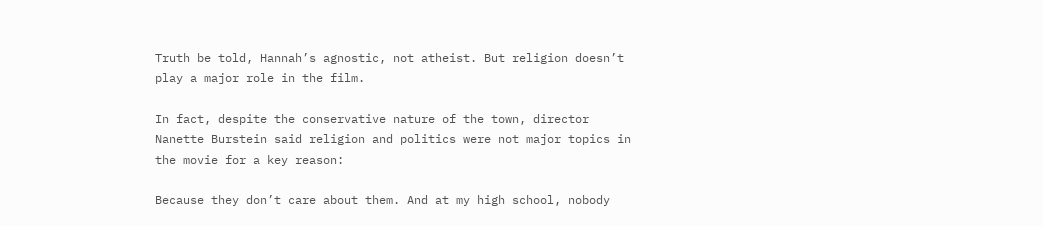Truth be told, Hannah’s agnostic, not atheist. But religion doesn’t play a major role in the film.

In fact, despite the conservative nature of the town, director Nanette Burstein said religion and politics were not major topics in the movie for a key reason:

Because they don’t care about them. And at my high school, nobody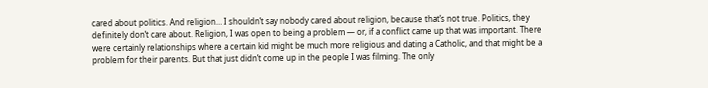cared about politics. And religion… I shouldn’t say nobody cared about religion, because that’s not true. Politics, they definitely don’t care about. Religion, I was open to being a problem — or, if a conflict came up that was important. There were certainly relationships where a certain kid might be much more religious and dating a Catholic, and that might be a problem for their parents. But that just didn’t come up in the people I was filming. The only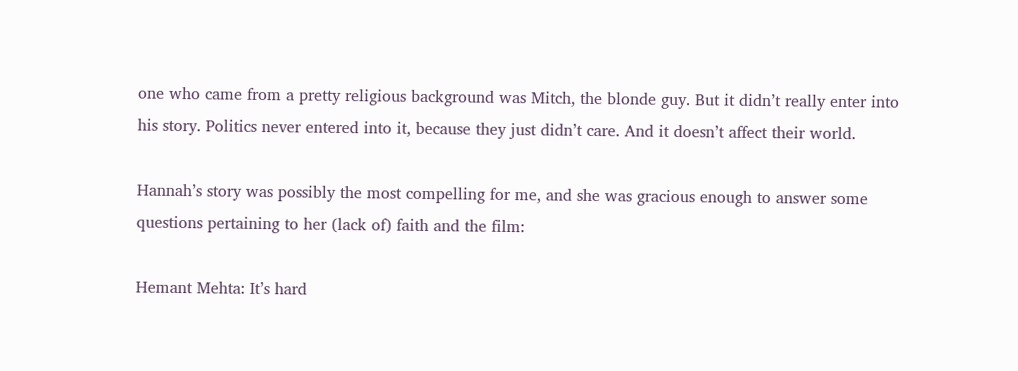one who came from a pretty religious background was Mitch, the blonde guy. But it didn’t really enter into his story. Politics never entered into it, because they just didn’t care. And it doesn’t affect their world.

Hannah’s story was possibly the most compelling for me, and she was gracious enough to answer some questions pertaining to her (lack of) faith and the film:

Hemant Mehta: It’s hard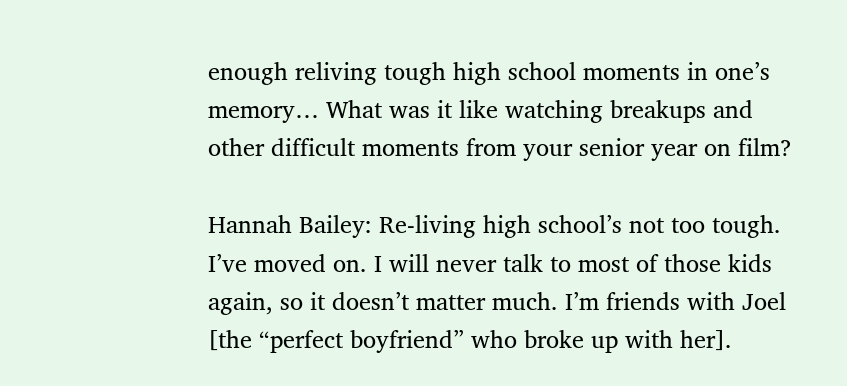enough reliving tough high school moments in one’s memory… What was it like watching breakups and other difficult moments from your senior year on film?

Hannah Bailey: Re-living high school’s not too tough. I’ve moved on. I will never talk to most of those kids again, so it doesn’t matter much. I’m friends with Joel [the “perfect boyfriend” who broke up with her].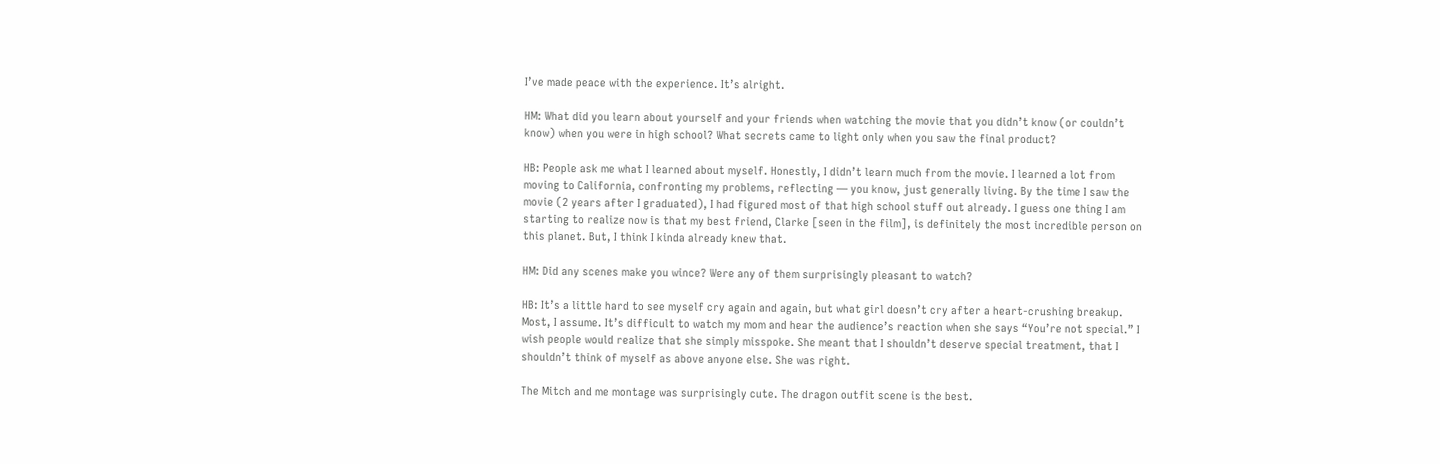I’ve made peace with the experience. It’s alright.

HM: What did you learn about yourself and your friends when watching the movie that you didn’t know (or couldn’t know) when you were in high school? What secrets came to light only when you saw the final product?

HB: People ask me what I learned about myself. Honestly, I didn’t learn much from the movie. I learned a lot from moving to California, confronting my problems, reflecting — you know, just generally living. By the time I saw the movie (2 years after I graduated), I had figured most of that high school stuff out already. I guess one thing I am starting to realize now is that my best friend, Clarke [seen in the film], is definitely the most incredible person on this planet. But, I think I kinda already knew that.

HM: Did any scenes make you wince? Were any of them surprisingly pleasant to watch?

HB: It’s a little hard to see myself cry again and again, but what girl doesn’t cry after a heart-crushing breakup. Most, I assume. It’s difficult to watch my mom and hear the audience’s reaction when she says “You’re not special.” I wish people would realize that she simply misspoke. She meant that I shouldn’t deserve special treatment, that I shouldn’t think of myself as above anyone else. She was right.

The Mitch and me montage was surprisingly cute. The dragon outfit scene is the best.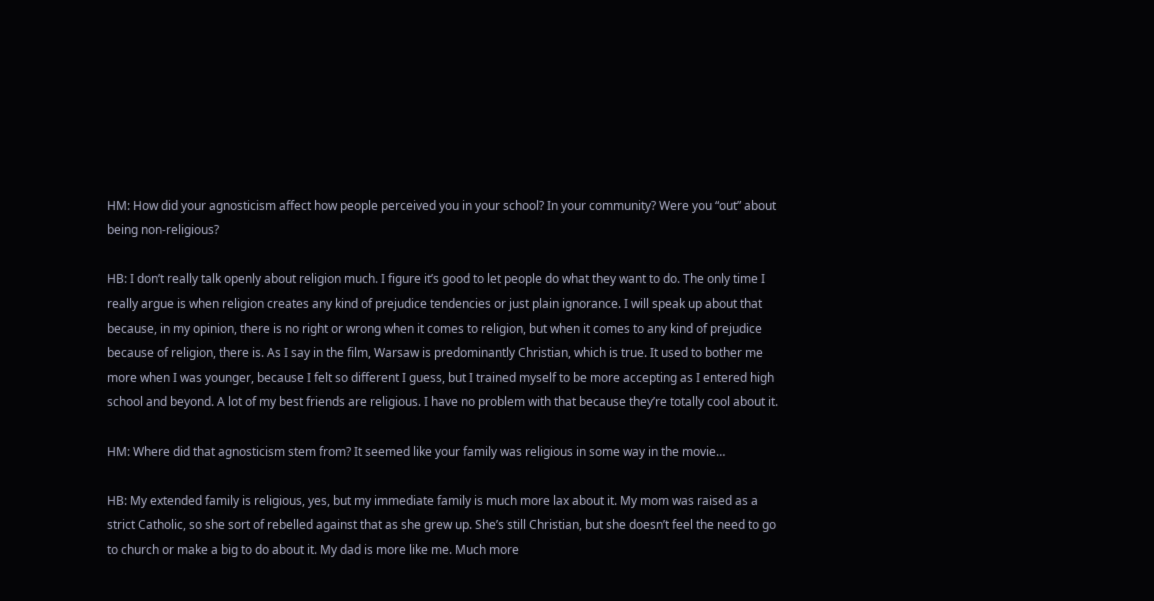HM: How did your agnosticism affect how people perceived you in your school? In your community? Were you “out” about being non-religious?

HB: I don’t really talk openly about religion much. I figure it’s good to let people do what they want to do. The only time I really argue is when religion creates any kind of prejudice tendencies or just plain ignorance. I will speak up about that because, in my opinion, there is no right or wrong when it comes to religion, but when it comes to any kind of prejudice because of religion, there is. As I say in the film, Warsaw is predominantly Christian, which is true. It used to bother me more when I was younger, because I felt so different I guess, but I trained myself to be more accepting as I entered high school and beyond. A lot of my best friends are religious. I have no problem with that because they’re totally cool about it.

HM: Where did that agnosticism stem from? It seemed like your family was religious in some way in the movie…

HB: My extended family is religious, yes, but my immediate family is much more lax about it. My mom was raised as a strict Catholic, so she sort of rebelled against that as she grew up. She’s still Christian, but she doesn’t feel the need to go to church or make a big to do about it. My dad is more like me. Much more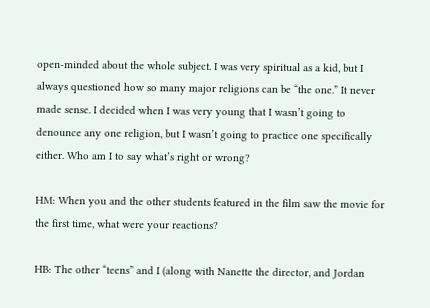open-minded about the whole subject. I was very spiritual as a kid, but I always questioned how so many major religions can be “the one.” It never made sense. I decided when I was very young that I wasn’t going to denounce any one religion, but I wasn’t going to practice one specifically either. Who am I to say what’s right or wrong?

HM: When you and the other students featured in the film saw the movie for the first time, what were your reactions?

HB: The other “teens” and I (along with Nanette the director, and Jordan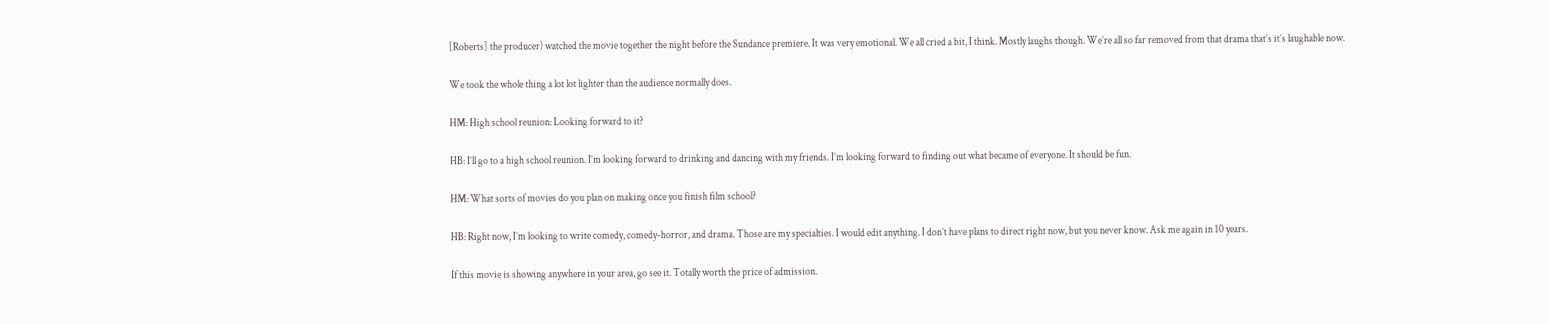[Roberts] the producer) watched the movie together the night before the Sundance premiere. It was very emotional. We all cried a bit, I think. Mostly laughs though. We’re all so far removed from that drama that’s it’s laughable now.

We took the whole thing a lot lot lighter than the audience normally does.

HM: High school reunion: Looking forward to it?

HB: I’ll go to a high school reunion. I’m looking forward to drinking and dancing with my friends. I’m looking forward to finding out what became of everyone. It should be fun.

HM: What sorts of movies do you plan on making once you finish film school?

HB: Right now, I’m looking to write comedy, comedy-horror, and drama. Those are my specialties. I would edit anything. I don’t have plans to direct right now, but you never know. Ask me again in 10 years.

If this movie is showing anywhere in your area, go see it. Totally worth the price of admission.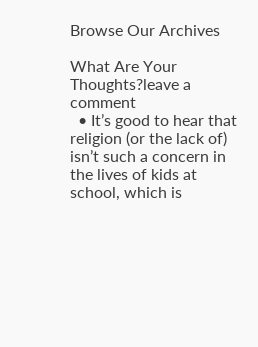Browse Our Archives

What Are Your Thoughts?leave a comment
  • It’s good to hear that religion (or the lack of) isn’t such a concern in the lives of kids at school, which is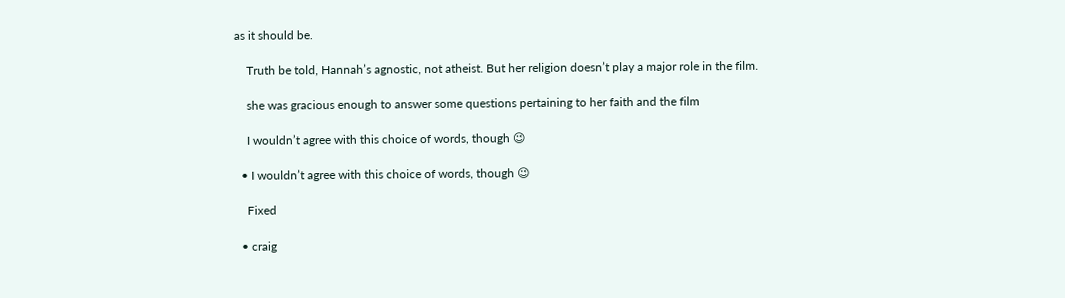as it should be.

    Truth be told, Hannah’s agnostic, not atheist. But her religion doesn’t play a major role in the film.

    she was gracious enough to answer some questions pertaining to her faith and the film

    I wouldn’t agree with this choice of words, though 😉

  • I wouldn’t agree with this choice of words, though 😉

    Fixed

  • craig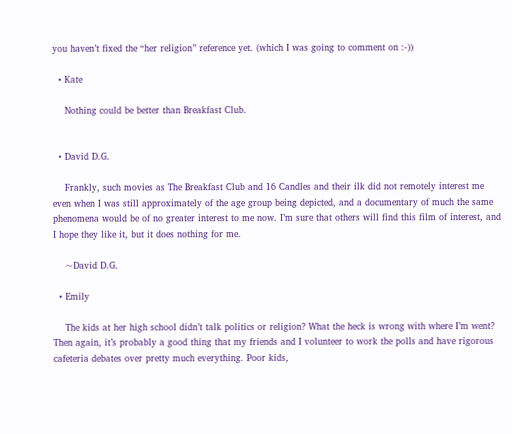you haven’t fixed the “her religion” reference yet. (which I was going to comment on :-))

  • Kate

    Nothing could be better than Breakfast Club.


  • David D.G.

    Frankly, such movies as The Breakfast Club and 16 Candles and their ilk did not remotely interest me even when I was still approximately of the age group being depicted, and a documentary of much the same phenomena would be of no greater interest to me now. I’m sure that others will find this film of interest, and I hope they like it, but it does nothing for me.

    ~David D.G.

  • Emily

    The kids at her high school didn’t talk politics or religion? What the heck is wrong with where I’m went? Then again, it’s probably a good thing that my friends and I volunteer to work the polls and have rigorous cafeteria debates over pretty much everything. Poor kids,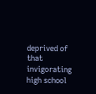deprived of that invigorating high school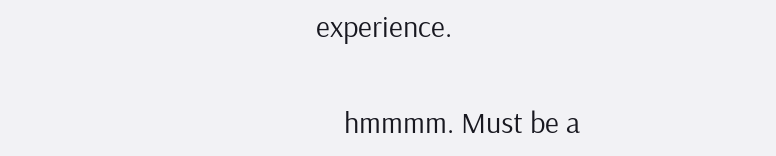experience.

    hmmmm. Must be a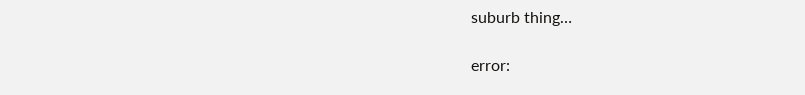suburb thing…

error: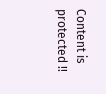Content is protected !!